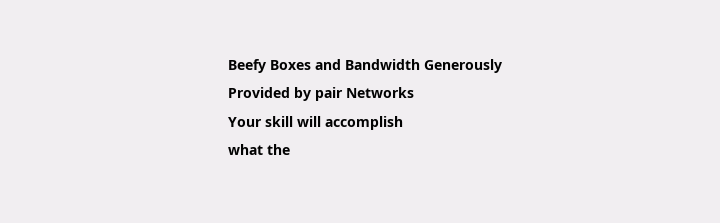Beefy Boxes and Bandwidth Generously Provided by pair Networks
Your skill will accomplish
what the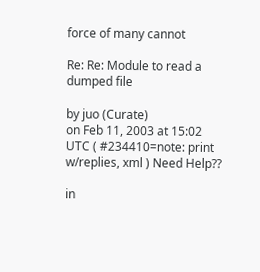force of many cannot

Re: Re: Module to read a dumped file

by juo (Curate)
on Feb 11, 2003 at 15:02 UTC ( #234410=note: print w/replies, xml ) Need Help??

in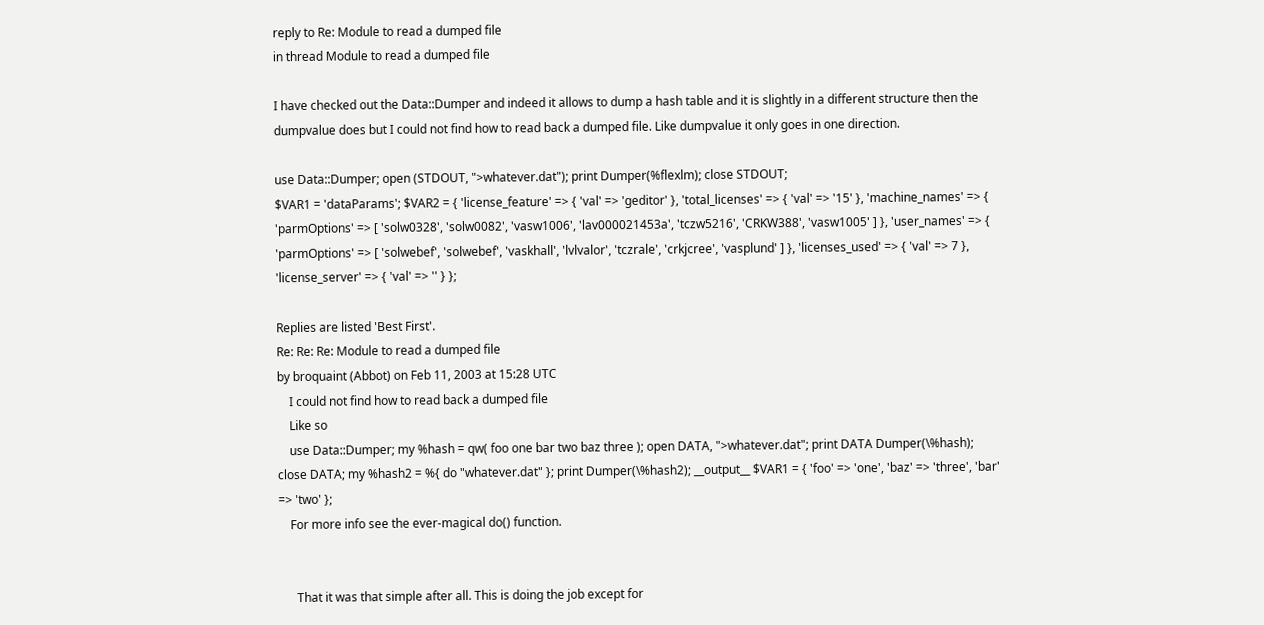reply to Re: Module to read a dumped file
in thread Module to read a dumped file

I have checked out the Data::Dumper and indeed it allows to dump a hash table and it is slightly in a different structure then the dumpvalue does but I could not find how to read back a dumped file. Like dumpvalue it only goes in one direction.

use Data::Dumper; open (STDOUT, ">whatever.dat"); print Dumper(%flexlm); close STDOUT;
$VAR1 = 'dataParams'; $VAR2 = { 'license_feature' => { 'val' => 'geditor' }, 'total_licenses' => { 'val' => '15' }, 'machine_names' => { 'parmOptions' => [ 'solw0328', 'solw0082', 'vasw1006', 'lav000021453a', 'tczw5216', 'CRKW388', 'vasw1005' ] }, 'user_names' => { 'parmOptions' => [ 'solwebef', 'solwebef', 'vaskhall', 'lvlvalor', 'tczrale', 'crkjcree', 'vasplund' ] }, 'licenses_used' => { 'val' => 7 }, 'license_server' => { 'val' => '' } };

Replies are listed 'Best First'.
Re: Re: Re: Module to read a dumped file
by broquaint (Abbot) on Feb 11, 2003 at 15:28 UTC
    I could not find how to read back a dumped file
    Like so
    use Data::Dumper; my %hash = qw( foo one bar two baz three ); open DATA, ">whatever.dat"; print DATA Dumper(\%hash); close DATA; my %hash2 = %{ do "whatever.dat" }; print Dumper(\%hash2); __output__ $VAR1 = { 'foo' => 'one', 'baz' => 'three', 'bar' => 'two' };
    For more info see the ever-magical do() function.


      That it was that simple after all. This is doing the job except for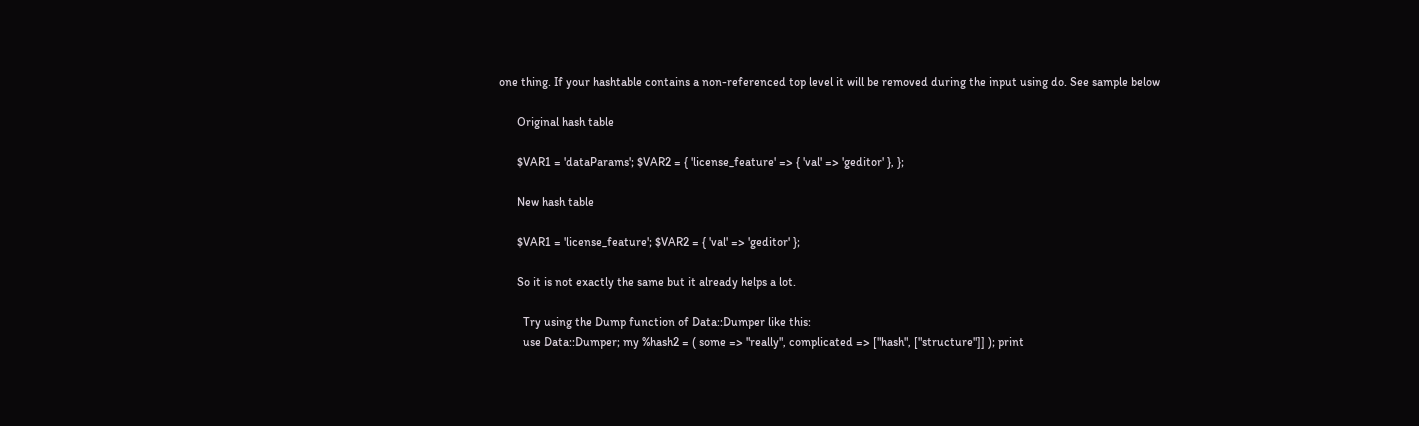one thing. If your hashtable contains a non-referenced top level it will be removed during the input using do. See sample below

      Original hash table

      $VAR1 = 'dataParams'; $VAR2 = { 'license_feature' => { 'val' => 'geditor' }, };

      New hash table

      $VAR1 = 'license_feature'; $VAR2 = { 'val' => 'geditor' };

      So it is not exactly the same but it already helps a lot.

        Try using the Dump function of Data::Dumper like this:
        use Data::Dumper; my %hash2 = ( some => "really", complicated => ["hash", ["structure"]] ); print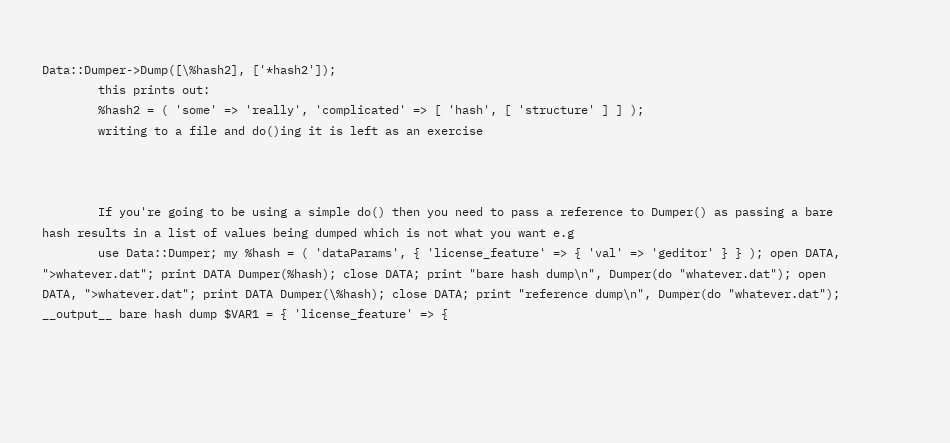Data::Dumper->Dump([\%hash2], ['*hash2']);
        this prints out:
        %hash2 = ( 'some' => 'really', 'complicated' => [ 'hash', [ 'structure' ] ] );
        writing to a file and do()ing it is left as an exercise



        If you're going to be using a simple do() then you need to pass a reference to Dumper() as passing a bare hash results in a list of values being dumped which is not what you want e.g
        use Data::Dumper; my %hash = ( 'dataParams', { 'license_feature' => { 'val' => 'geditor' } } ); open DATA, ">whatever.dat"; print DATA Dumper(%hash); close DATA; print "bare hash dump\n", Dumper(do "whatever.dat"); open DATA, ">whatever.dat"; print DATA Dumper(\%hash); close DATA; print "reference dump\n", Dumper(do "whatever.dat"); __output__ bare hash dump $VAR1 = { 'license_feature' => {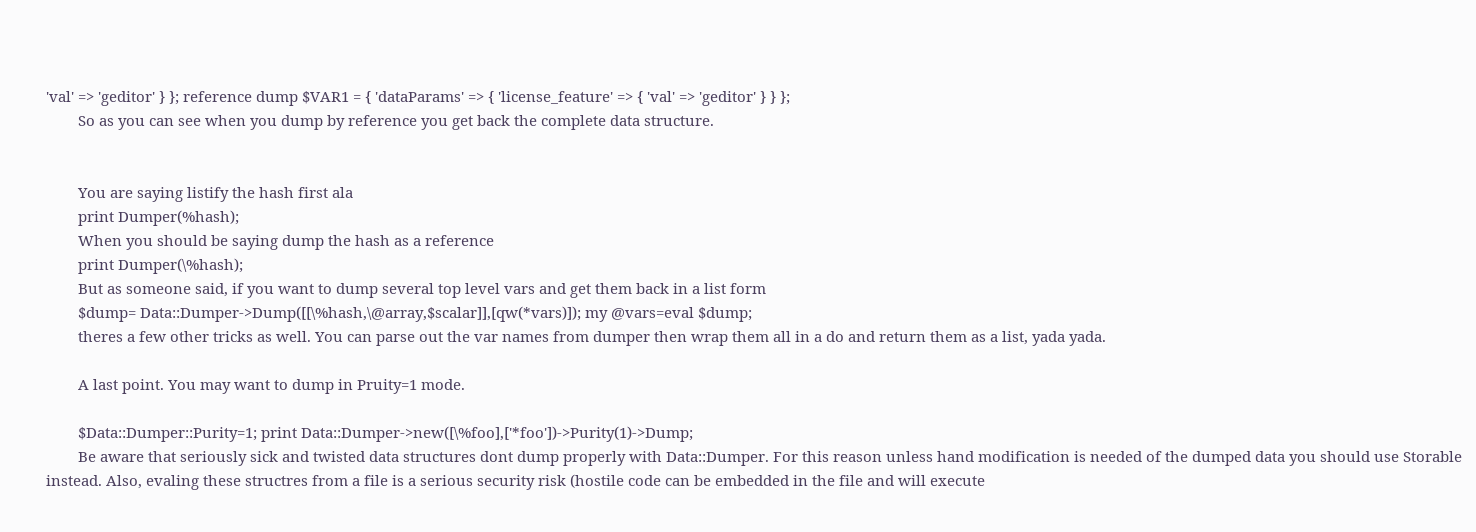'val' => 'geditor' } }; reference dump $VAR1 = { 'dataParams' => { 'license_feature' => { 'val' => 'geditor' } } };
        So as you can see when you dump by reference you get back the complete data structure.


        You are saying listify the hash first ala
        print Dumper(%hash);
        When you should be saying dump the hash as a reference
        print Dumper(\%hash);
        But as someone said, if you want to dump several top level vars and get them back in a list form
        $dump= Data::Dumper->Dump([[\%hash,\@array,$scalar]],[qw(*vars)]); my @vars=eval $dump;
        theres a few other tricks as well. You can parse out the var names from dumper then wrap them all in a do and return them as a list, yada yada.

        A last point. You may want to dump in Pruity=1 mode.

        $Data::Dumper::Purity=1; print Data::Dumper->new([\%foo],['*foo'])->Purity(1)->Dump;
        Be aware that seriously sick and twisted data structures dont dump properly with Data::Dumper. For this reason unless hand modification is needed of the dumped data you should use Storable instead. Also, evaling these structres from a file is a serious security risk (hostile code can be embedded in the file and will execute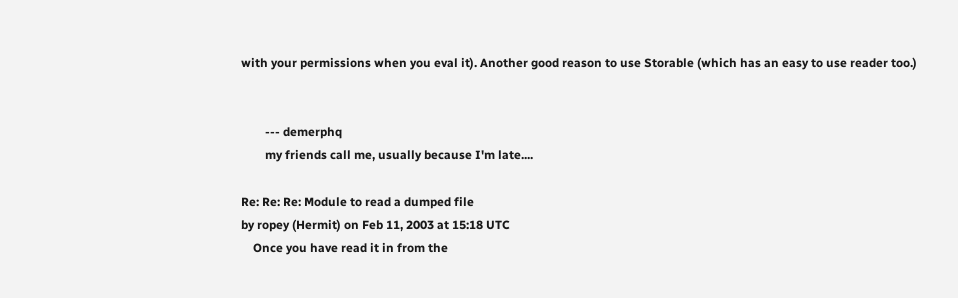with your permissions when you eval it). Another good reason to use Storable (which has an easy to use reader too.)


        --- demerphq
        my friends call me, usually because I'm late....

Re: Re: Re: Module to read a dumped file
by ropey (Hermit) on Feb 11, 2003 at 15:18 UTC
    Once you have read it in from the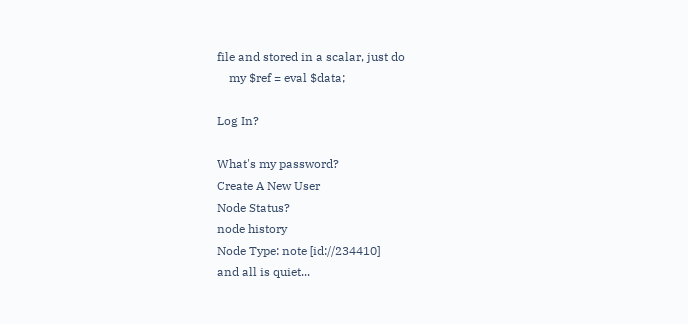file and stored in a scalar, just do
    my $ref = eval $data;

Log In?

What's my password?
Create A New User
Node Status?
node history
Node Type: note [id://234410]
and all is quiet...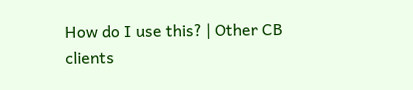How do I use this? | Other CB clients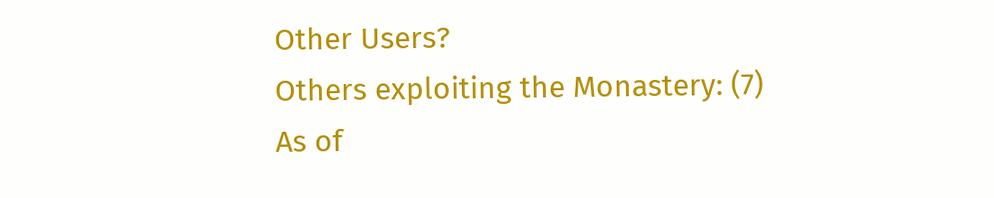Other Users?
Others exploiting the Monastery: (7)
As of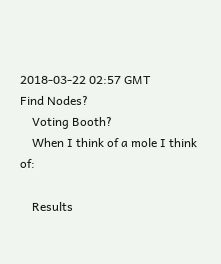2018-03-22 02:57 GMT
Find Nodes?
    Voting Booth?
    When I think of a mole I think of:

    Results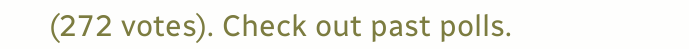(272 votes). Check out past polls.